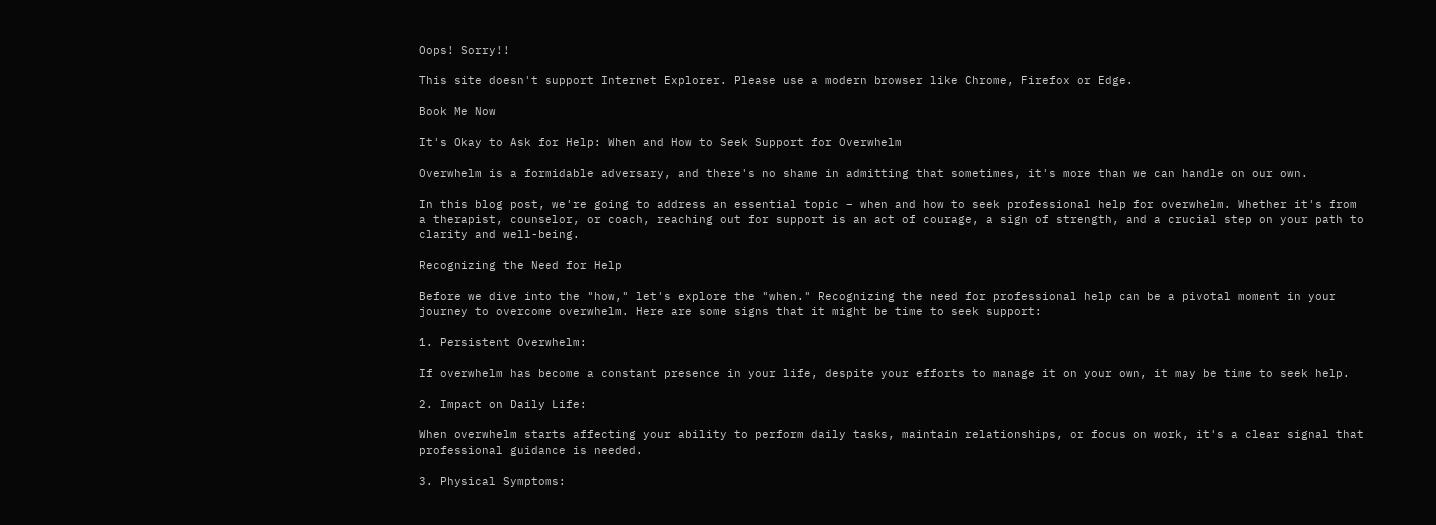Oops! Sorry!!

This site doesn't support Internet Explorer. Please use a modern browser like Chrome, Firefox or Edge.

Book Me Now

It's Okay to Ask for Help: When and How to Seek Support for Overwhelm

Overwhelm is a formidable adversary, and there's no shame in admitting that sometimes, it's more than we can handle on our own.

In this blog post, we're going to address an essential topic – when and how to seek professional help for overwhelm. Whether it's from a therapist, counselor, or coach, reaching out for support is an act of courage, a sign of strength, and a crucial step on your path to clarity and well-being.

Recognizing the Need for Help

Before we dive into the "how," let's explore the "when." Recognizing the need for professional help can be a pivotal moment in your journey to overcome overwhelm. Here are some signs that it might be time to seek support:

1. Persistent Overwhelm:

If overwhelm has become a constant presence in your life, despite your efforts to manage it on your own, it may be time to seek help.

2. Impact on Daily Life:

When overwhelm starts affecting your ability to perform daily tasks, maintain relationships, or focus on work, it's a clear signal that professional guidance is needed.

3. Physical Symptoms: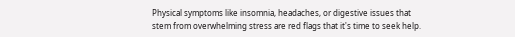Physical symptoms like insomnia, headaches, or digestive issues that stem from overwhelming stress are red flags that it's time to seek help.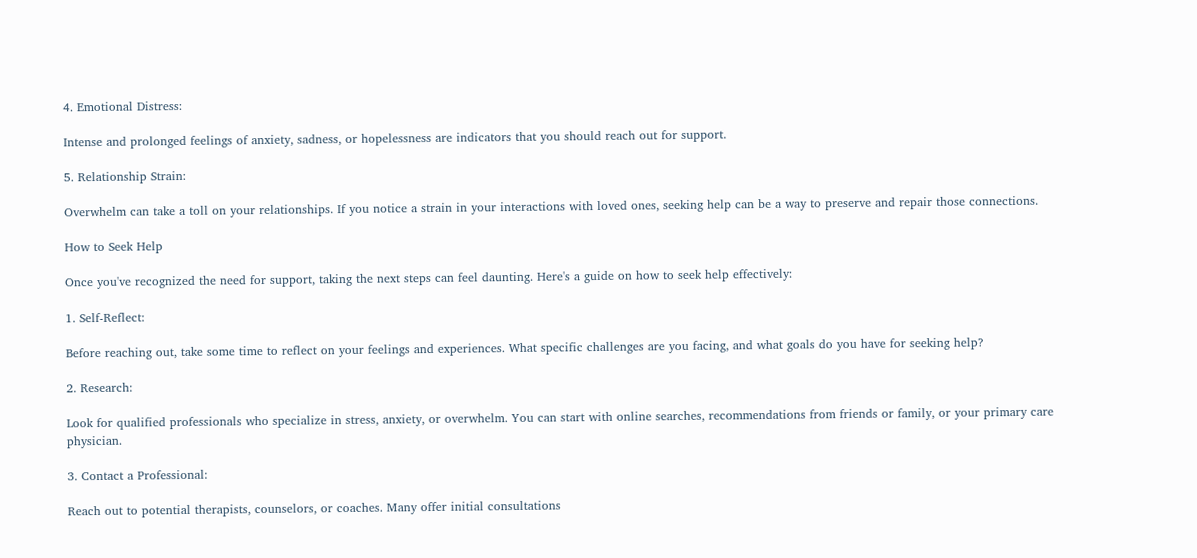4. Emotional Distress:

Intense and prolonged feelings of anxiety, sadness, or hopelessness are indicators that you should reach out for support.

5. Relationship Strain:

Overwhelm can take a toll on your relationships. If you notice a strain in your interactions with loved ones, seeking help can be a way to preserve and repair those connections.

How to Seek Help

Once you've recognized the need for support, taking the next steps can feel daunting. Here's a guide on how to seek help effectively:

1. Self-Reflect:

Before reaching out, take some time to reflect on your feelings and experiences. What specific challenges are you facing, and what goals do you have for seeking help?

2. Research:

Look for qualified professionals who specialize in stress, anxiety, or overwhelm. You can start with online searches, recommendations from friends or family, or your primary care physician.

3. Contact a Professional:

Reach out to potential therapists, counselors, or coaches. Many offer initial consultations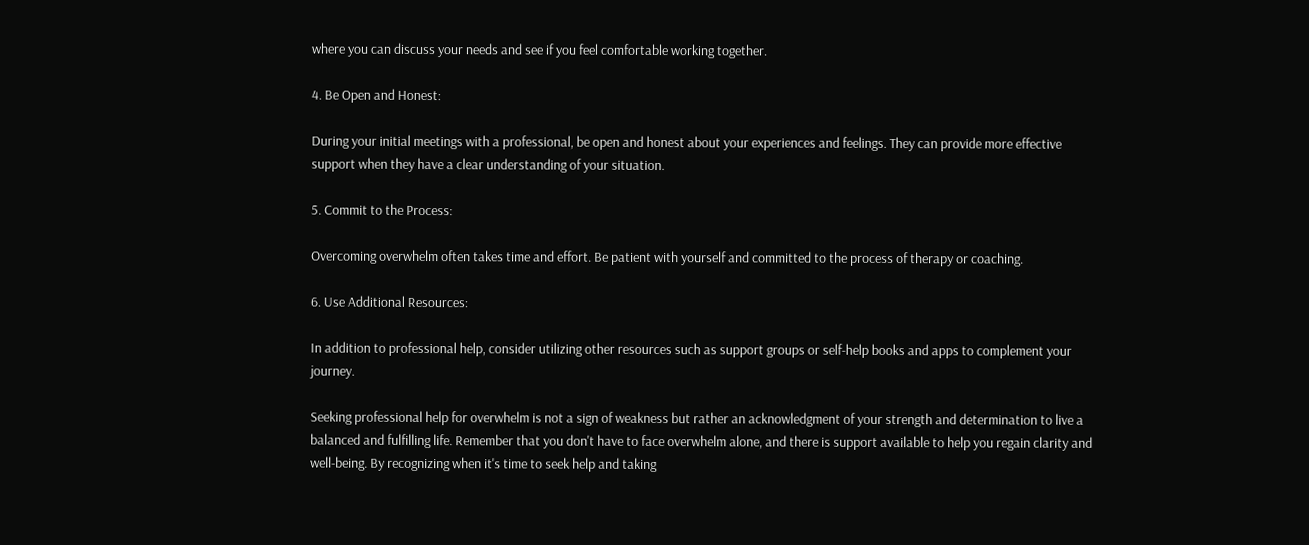where you can discuss your needs and see if you feel comfortable working together.

4. Be Open and Honest:

During your initial meetings with a professional, be open and honest about your experiences and feelings. They can provide more effective support when they have a clear understanding of your situation.

5. Commit to the Process:

Overcoming overwhelm often takes time and effort. Be patient with yourself and committed to the process of therapy or coaching.

6. Use Additional Resources:

In addition to professional help, consider utilizing other resources such as support groups or self-help books and apps to complement your journey.

Seeking professional help for overwhelm is not a sign of weakness but rather an acknowledgment of your strength and determination to live a balanced and fulfilling life. Remember that you don't have to face overwhelm alone, and there is support available to help you regain clarity and well-being. By recognizing when it's time to seek help and taking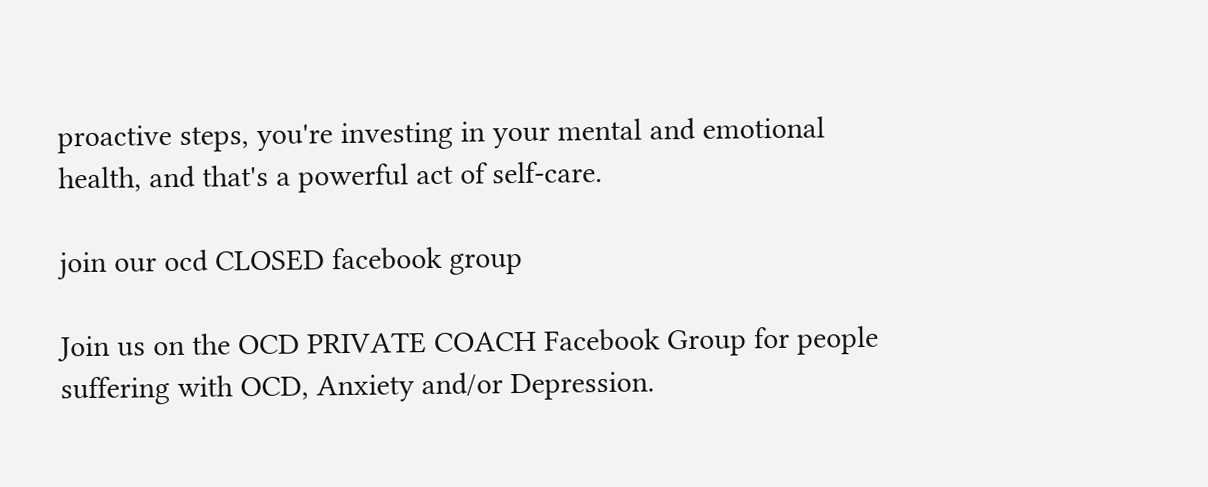proactive steps, you're investing in your mental and emotional health, and that's a powerful act of self-care.

join our ocd CLOSED facebook group

Join us on the OCD PRIVATE COACH Facebook Group for people suffering with OCD, Anxiety and/or Depression.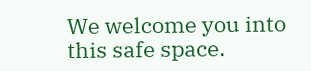We welcome you into this safe space.